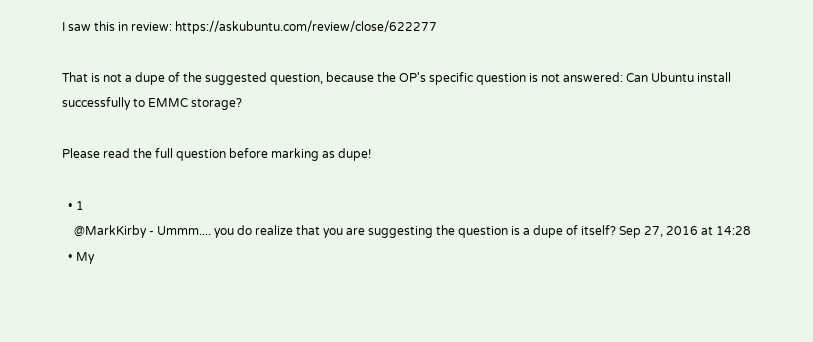I saw this in review: https://askubuntu.com/review/close/622277

That is not a dupe of the suggested question, because the OP's specific question is not answered: Can Ubuntu install successfully to EMMC storage?

Please read the full question before marking as dupe!

  • 1
    @MarkKirby - Ummm.... you do realize that you are suggesting the question is a dupe of itself? Sep 27, 2016 at 14:28
  • My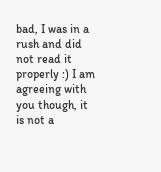bad, I was in a rush and did not read it properly :) I am agreeing with you though, it is not a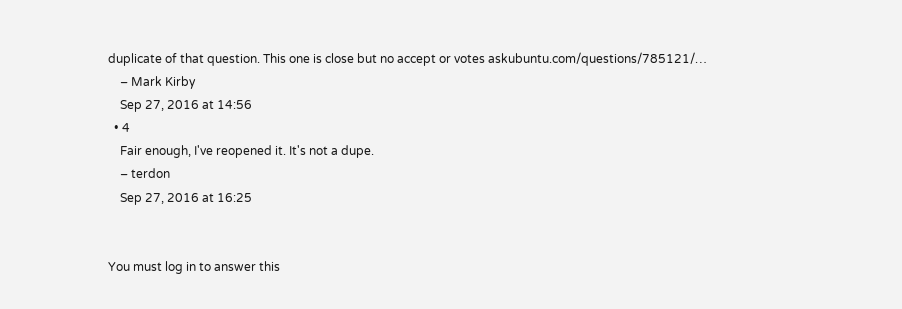duplicate of that question. This one is close but no accept or votes askubuntu.com/questions/785121/…
    – Mark Kirby
    Sep 27, 2016 at 14:56
  • 4
    Fair enough, I've reopened it. It's not a dupe.
    – terdon
    Sep 27, 2016 at 16:25


You must log in to answer this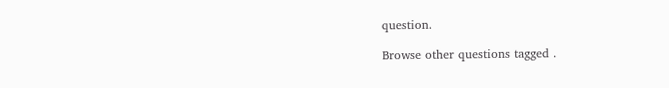question.

Browse other questions tagged .